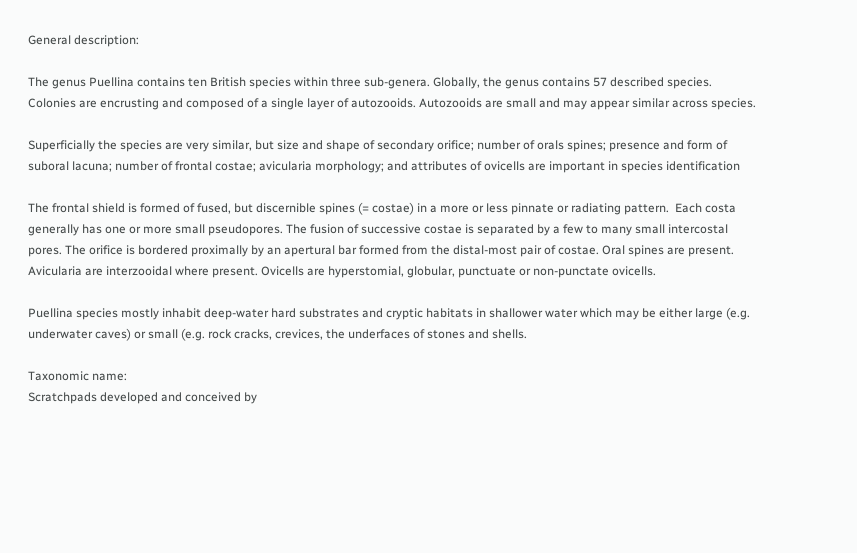General description:

The genus Puellina contains ten British species within three sub-genera. Globally, the genus contains 57 described species. Colonies are encrusting and composed of a single layer of autozooids. Autozooids are small and may appear similar across species.

Superficially the species are very similar, but size and shape of secondary orifice; number of orals spines; presence and form of suboral lacuna; number of frontal costae; avicularia morphology; and attributes of ovicells are important in species identification

The frontal shield is formed of fused, but discernible spines (= costae) in a more or less pinnate or radiating pattern.  Each costa generally has one or more small pseudopores. The fusion of successive costae is separated by a few to many small intercostal pores. The orifice is bordered proximally by an apertural bar formed from the distal-most pair of costae. Oral spines are present. Avicularia are interzooidal where present. Ovicells are hyperstomial, globular, punctuate or non-punctate ovicells.

Puellina species mostly inhabit deep-water hard substrates and cryptic habitats in shallower water which may be either large (e.g. underwater caves) or small (e.g. rock cracks, crevices, the underfaces of stones and shells.

Taxonomic name:
Scratchpads developed and conceived by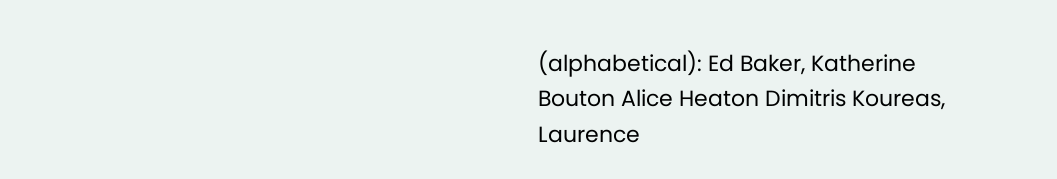(alphabetical): Ed Baker, Katherine Bouton Alice Heaton Dimitris Koureas, Laurence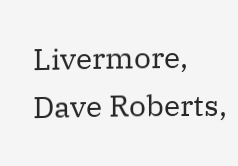Livermore, Dave Roberts,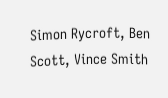Simon Rycroft, Ben Scott, Vince Smith